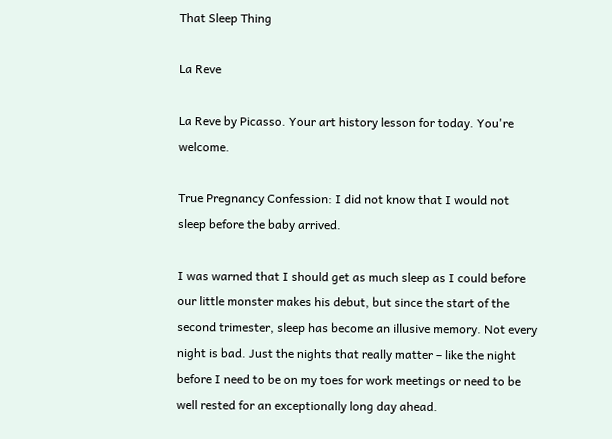That Sleep Thing

La Reve

La Reve by Picasso. Your art history lesson for today. You're welcome.

True Pregnancy Confession: I did not know that I would not sleep before the baby arrived.

I was warned that I should get as much sleep as I could before our little monster makes his debut, but since the start of the second trimester, sleep has become an illusive memory. Not every night is bad. Just the nights that really matter – like the night before I need to be on my toes for work meetings or need to be well rested for an exceptionally long day ahead.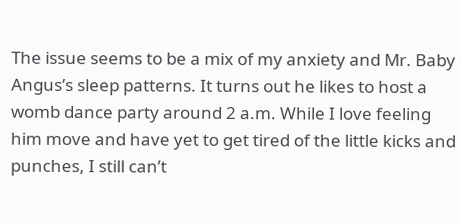The issue seems to be a mix of my anxiety and Mr. Baby Angus’s sleep patterns. It turns out he likes to host a womb dance party around 2 a.m. While I love feeling him move and have yet to get tired of the little kicks and punches, I still can’t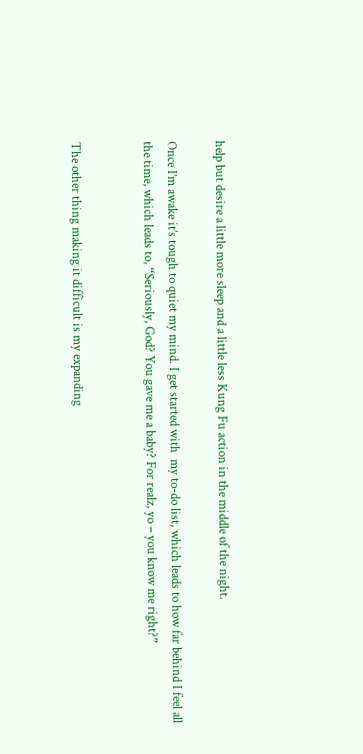help but desire a little more sleep and a little less Kung Fu action in the middle of the night.

Once I’m awake it’s tough to quiet my mind. I get started with  my to-do list, which leads to how far behind I feel all the time, which leads to, “Seriously, God? You gave me a baby? For realz, yo – you know me right?”


The other thing making it difficult is my expanding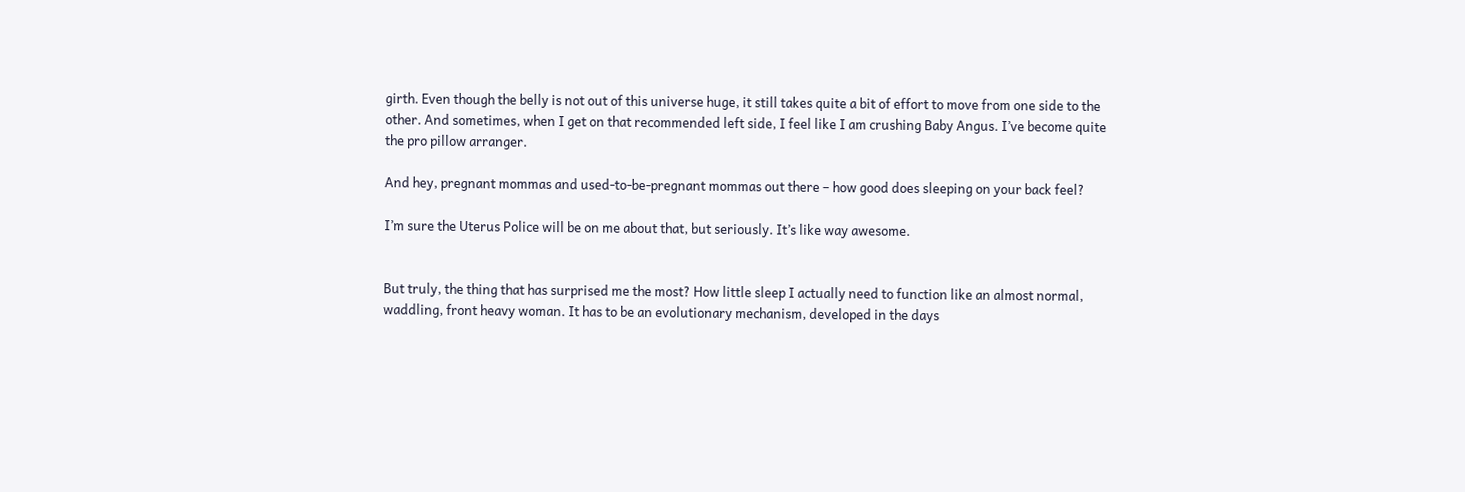girth. Even though the belly is not out of this universe huge, it still takes quite a bit of effort to move from one side to the other. And sometimes, when I get on that recommended left side, I feel like I am crushing Baby Angus. I’ve become quite the pro pillow arranger.

And hey, pregnant mommas and used-to-be-pregnant mommas out there – how good does sleeping on your back feel?

I’m sure the Uterus Police will be on me about that, but seriously. It’s like way awesome.


But truly, the thing that has surprised me the most? How little sleep I actually need to function like an almost normal, waddling, front heavy woman. It has to be an evolutionary mechanism, developed in the days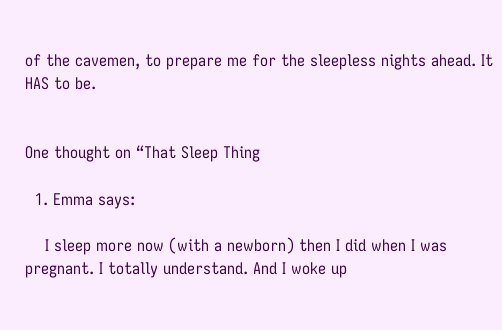of the cavemen, to prepare me for the sleepless nights ahead. It HAS to be.


One thought on “That Sleep Thing

  1. Emma says:

    I sleep more now (with a newborn) then I did when I was pregnant. I totally understand. And I woke up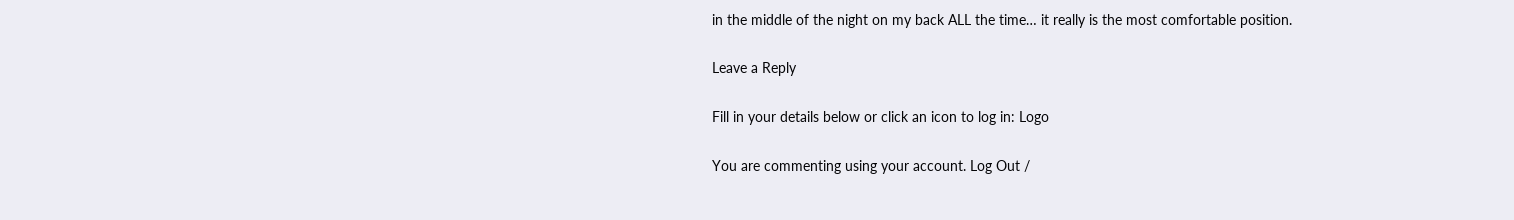in the middle of the night on my back ALL the time… it really is the most comfortable position.

Leave a Reply

Fill in your details below or click an icon to log in: Logo

You are commenting using your account. Log Out /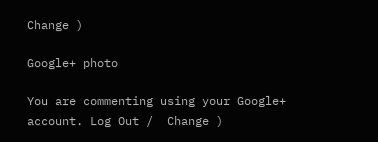Change )

Google+ photo

You are commenting using your Google+ account. Log Out /  Change )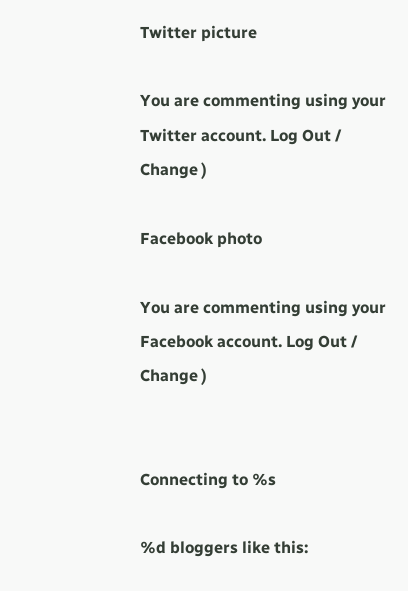Twitter picture

You are commenting using your Twitter account. Log Out /  Change )

Facebook photo

You are commenting using your Facebook account. Log Out /  Change )


Connecting to %s

%d bloggers like this: